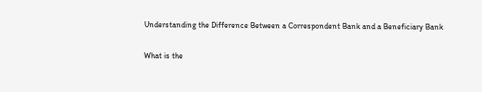Understanding the Difference Between a Correspondent Bank and a Beneficiary Bank

What is the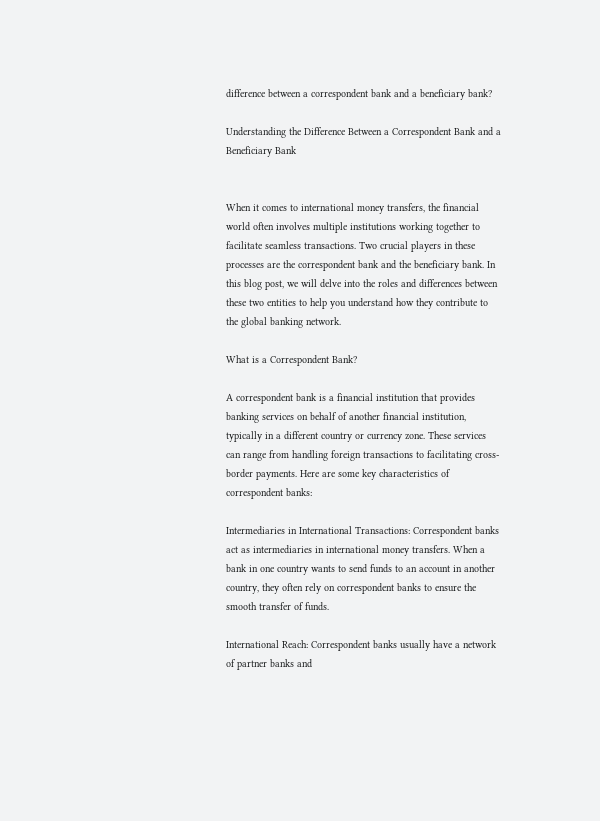difference between a correspondent bank and a beneficiary bank?

Understanding the Difference Between a Correspondent Bank and a Beneficiary Bank


When it comes to international money transfers, the financial world often involves multiple institutions working together to facilitate seamless transactions. Two crucial players in these processes are the correspondent bank and the beneficiary bank. In this blog post, we will delve into the roles and differences between these two entities to help you understand how they contribute to the global banking network.

What is a Correspondent Bank?

A correspondent bank is a financial institution that provides banking services on behalf of another financial institution, typically in a different country or currency zone. These services can range from handling foreign transactions to facilitating cross-border payments. Here are some key characteristics of correspondent banks:

Intermediaries in International Transactions: Correspondent banks act as intermediaries in international money transfers. When a bank in one country wants to send funds to an account in another country, they often rely on correspondent banks to ensure the smooth transfer of funds.

International Reach: Correspondent banks usually have a network of partner banks and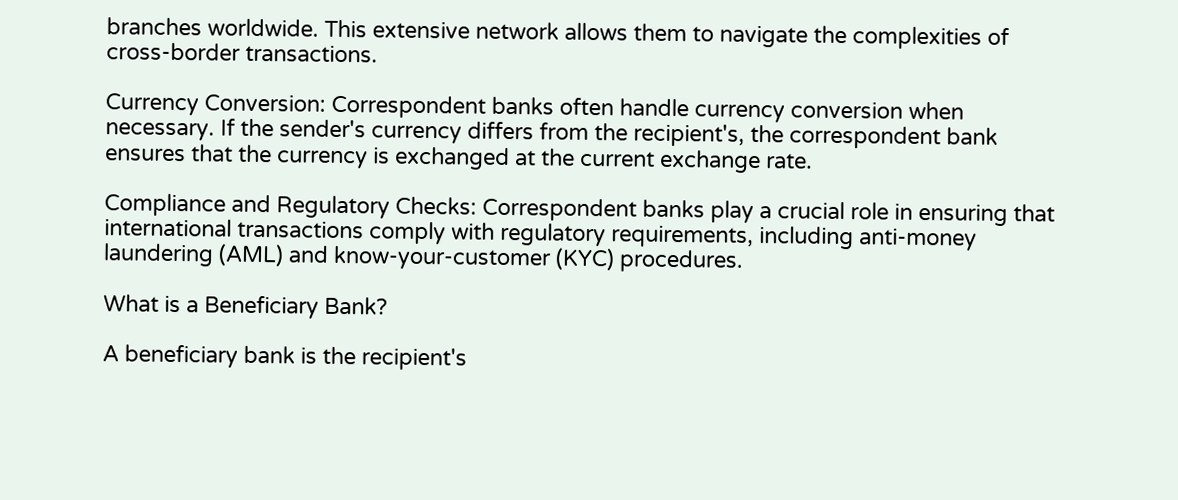branches worldwide. This extensive network allows them to navigate the complexities of cross-border transactions.

Currency Conversion: Correspondent banks often handle currency conversion when necessary. If the sender's currency differs from the recipient's, the correspondent bank ensures that the currency is exchanged at the current exchange rate.

Compliance and Regulatory Checks: Correspondent banks play a crucial role in ensuring that international transactions comply with regulatory requirements, including anti-money laundering (AML) and know-your-customer (KYC) procedures.

What is a Beneficiary Bank?

A beneficiary bank is the recipient's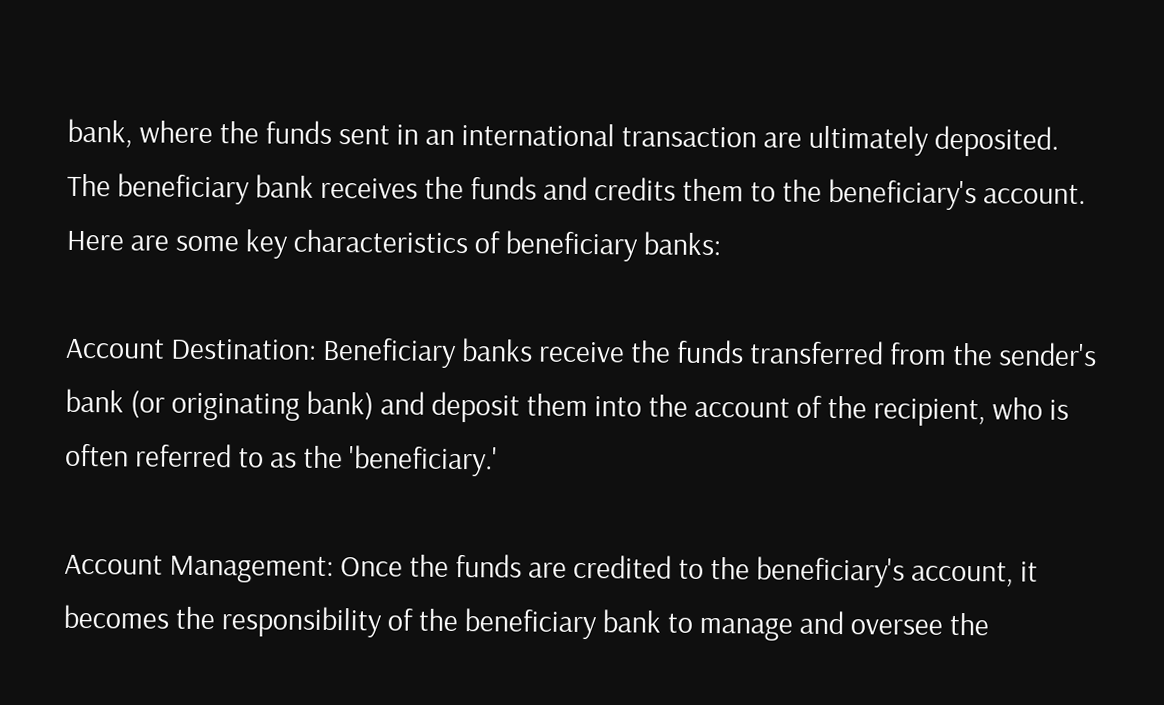bank, where the funds sent in an international transaction are ultimately deposited. The beneficiary bank receives the funds and credits them to the beneficiary's account. Here are some key characteristics of beneficiary banks:

Account Destination: Beneficiary banks receive the funds transferred from the sender's bank (or originating bank) and deposit them into the account of the recipient, who is often referred to as the 'beneficiary.'

Account Management: Once the funds are credited to the beneficiary's account, it becomes the responsibility of the beneficiary bank to manage and oversee the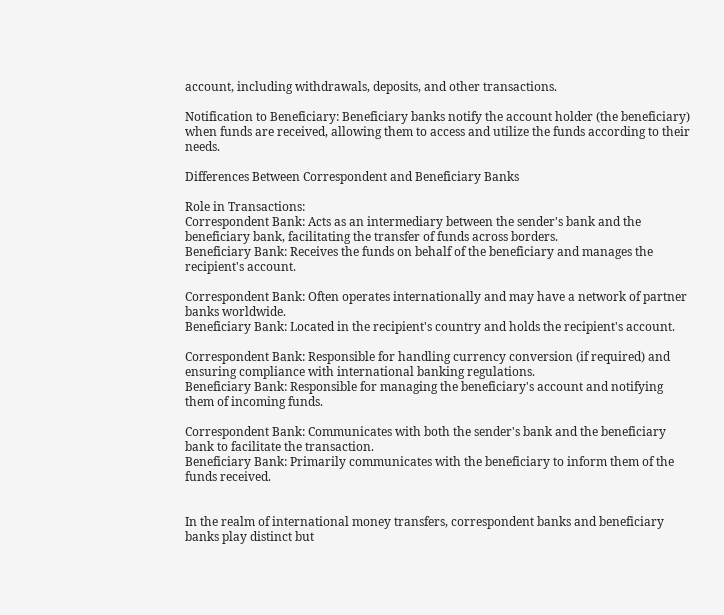account, including withdrawals, deposits, and other transactions.

Notification to Beneficiary: Beneficiary banks notify the account holder (the beneficiary) when funds are received, allowing them to access and utilize the funds according to their needs.

Differences Between Correspondent and Beneficiary Banks

Role in Transactions:
Correspondent Bank: Acts as an intermediary between the sender's bank and the beneficiary bank, facilitating the transfer of funds across borders.
Beneficiary Bank: Receives the funds on behalf of the beneficiary and manages the recipient's account.

Correspondent Bank: Often operates internationally and may have a network of partner banks worldwide.
Beneficiary Bank: Located in the recipient's country and holds the recipient's account.

Correspondent Bank: Responsible for handling currency conversion (if required) and ensuring compliance with international banking regulations.
Beneficiary Bank: Responsible for managing the beneficiary's account and notifying them of incoming funds.

Correspondent Bank: Communicates with both the sender's bank and the beneficiary bank to facilitate the transaction.
Beneficiary Bank: Primarily communicates with the beneficiary to inform them of the funds received.


In the realm of international money transfers, correspondent banks and beneficiary banks play distinct but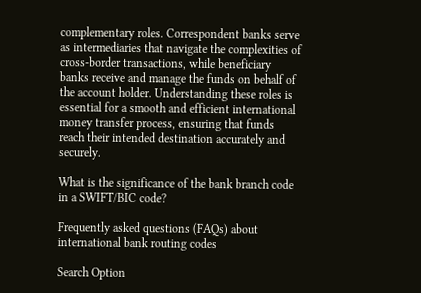complementary roles. Correspondent banks serve as intermediaries that navigate the complexities of cross-border transactions, while beneficiary banks receive and manage the funds on behalf of the account holder. Understanding these roles is essential for a smooth and efficient international money transfer process, ensuring that funds reach their intended destination accurately and securely.

What is the significance of the bank branch code in a SWIFT/BIC code?

Frequently asked questions (FAQs) about international bank routing codes

Search Option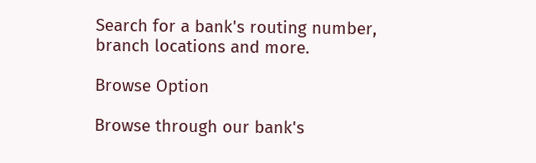Search for a bank's routing number, branch locations and more.

Browse Option

Browse through our bank's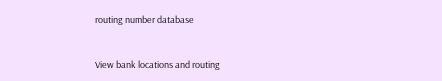routing number database


View bank locations and routing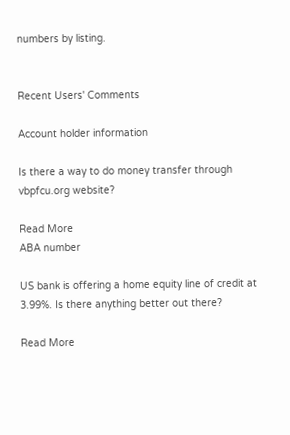numbers by listing.


Recent Users' Comments

Account holder information

Is there a way to do money transfer through vbpfcu.org website?

Read More
ABA number

US bank is offering a home equity line of credit at 3.99%. Is there anything better out there?

Read More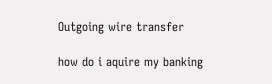Outgoing wire transfer

how do i aquire my banking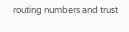routing numbers and trust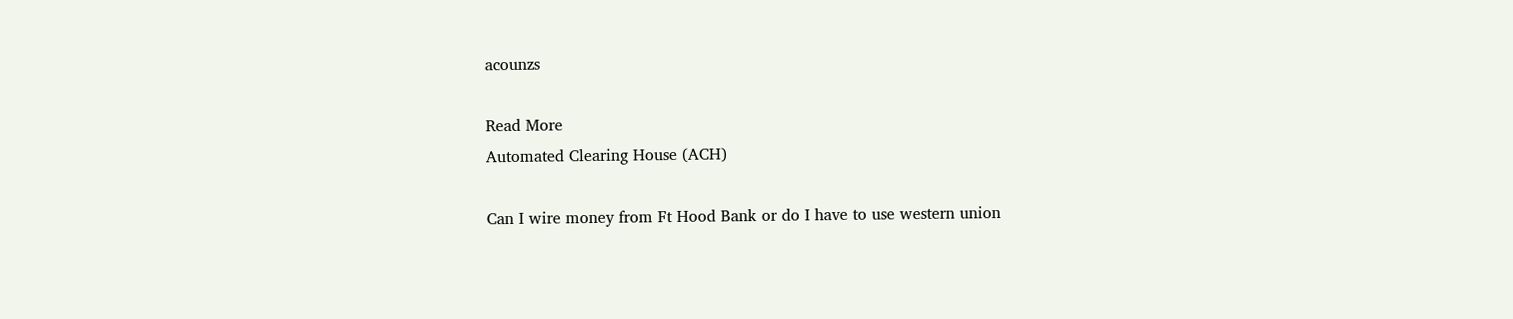acounzs

Read More
Automated Clearing House (ACH)

Can I wire money from Ft Hood Bank or do I have to use western union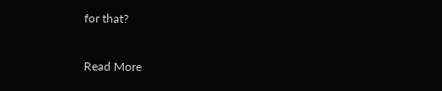for that?

Read More